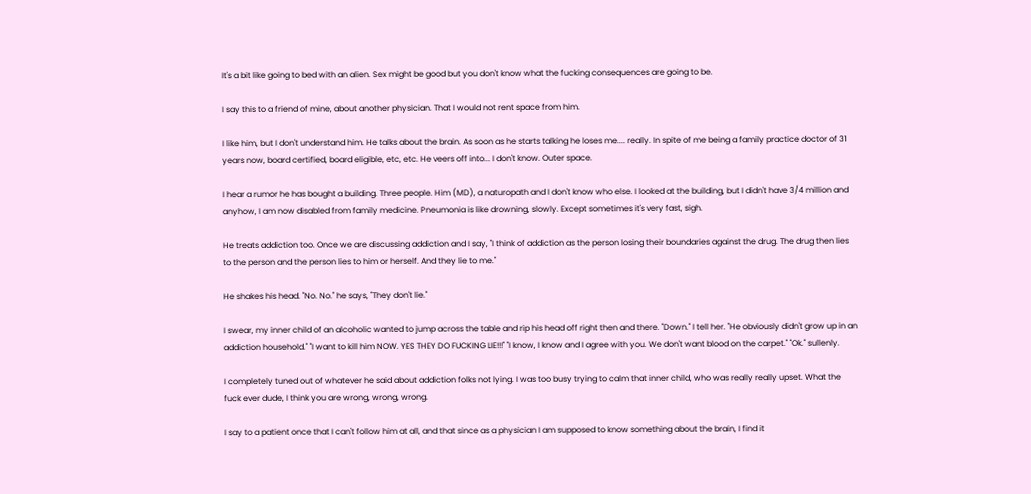It's a bit like going to bed with an alien. Sex might be good but you don't know what the fucking consequences are going to be.

I say this to a friend of mine, about another physician. That I would not rent space from him.

I like him, but I don't understand him. He talks about the brain. As soon as he starts talking he loses me.... really. In spite of me being a family practice doctor of 31 years now, board certified, board eligible, etc, etc. He veers off into... I don't know. Outer space.

I hear a rumor he has bought a building. Three people. Him (MD), a naturopath and I don't know who else. I looked at the building, but I didn't have 3/4 million and anyhow, I am now disabled from family medicine. Pneumonia is like drowning, slowly. Except sometimes it's very fast, sigh.

He treats addiction too. Once we are discussing addiction and I say, "I think of addiction as the person losing their boundaries against the drug. The drug then lies to the person and the person lies to him or herself. And they lie to me."

He shakes his head. "No. No." he says, "They don't lie."

I swear, my inner child of an alcoholic wanted to jump across the table and rip his head off right then and there. "Down." I tell her. "He obviously didn't grow up in an addiction household." "I want to kill him NOW. YES THEY DO FUCKING LIE!!!" "I know, I know and I agree with you. We don't want blood on the carpet." "Ok." sullenly.

I completely tuned out of whatever he said about addiction folks not lying. I was too busy trying to calm that inner child, who was really really upset. What the fuck ever dude, I think you are wrong, wrong, wrong.

I say to a patient once that I can't follow him at all, and that since as a physician I am supposed to know something about the brain, I find it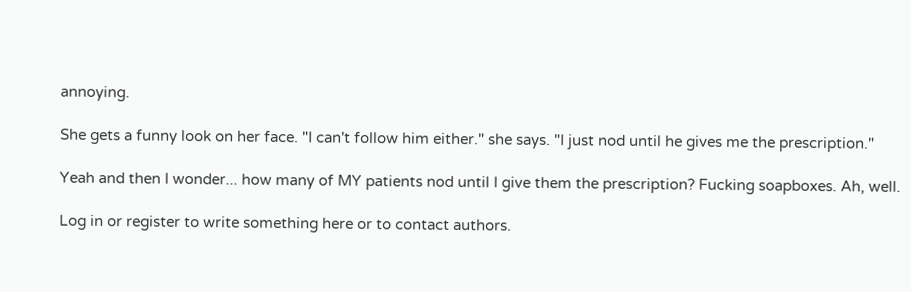annoying.

She gets a funny look on her face. "I can't follow him either." she says. "I just nod until he gives me the prescription."

Yeah and then I wonder... how many of MY patients nod until I give them the prescription? Fucking soapboxes. Ah, well.

Log in or register to write something here or to contact authors.